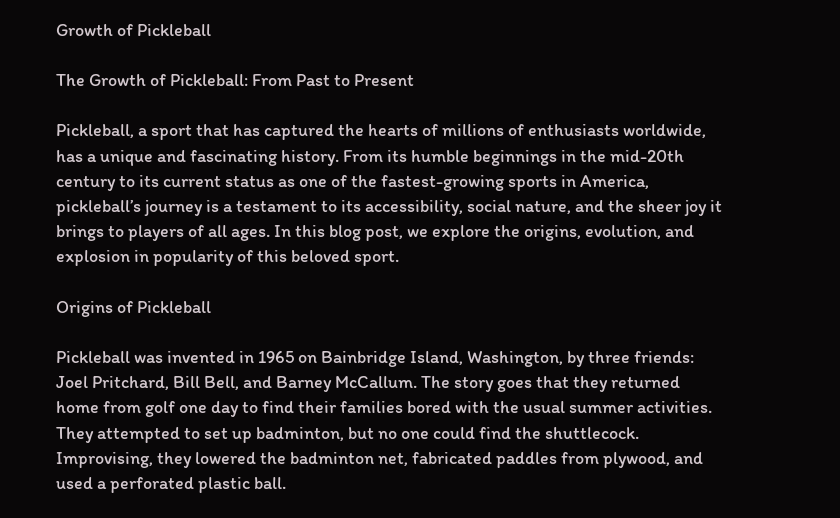Growth of Pickleball

The Growth of Pickleball: From Past to Present

Pickleball, a sport that has captured the hearts of millions of enthusiasts worldwide, has a unique and fascinating history. From its humble beginnings in the mid-20th century to its current status as one of the fastest-growing sports in America, pickleball’s journey is a testament to its accessibility, social nature, and the sheer joy it brings to players of all ages. In this blog post, we explore the origins, evolution, and explosion in popularity of this beloved sport.

Origins of Pickleball

Pickleball was invented in 1965 on Bainbridge Island, Washington, by three friends: Joel Pritchard, Bill Bell, and Barney McCallum. The story goes that they returned home from golf one day to find their families bored with the usual summer activities. They attempted to set up badminton, but no one could find the shuttlecock. Improvising, they lowered the badminton net, fabricated paddles from plywood, and used a perforated plastic ball.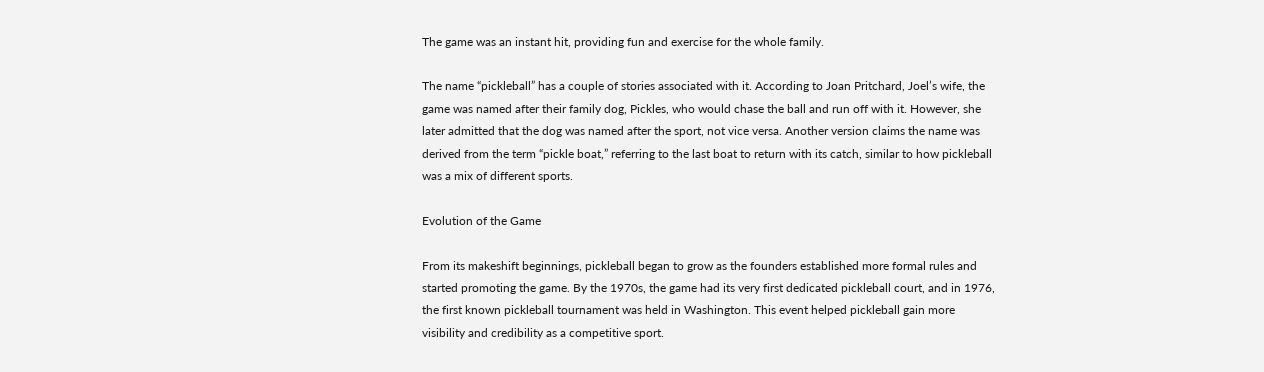The game was an instant hit, providing fun and exercise for the whole family.

The name “pickleball” has a couple of stories associated with it. According to Joan Pritchard, Joel’s wife, the game was named after their family dog, Pickles, who would chase the ball and run off with it. However, she later admitted that the dog was named after the sport, not vice versa. Another version claims the name was derived from the term “pickle boat,” referring to the last boat to return with its catch, similar to how pickleball was a mix of different sports.

Evolution of the Game

From its makeshift beginnings, pickleball began to grow as the founders established more formal rules and started promoting the game. By the 1970s, the game had its very first dedicated pickleball court, and in 1976, the first known pickleball tournament was held in Washington. This event helped pickleball gain more visibility and credibility as a competitive sport.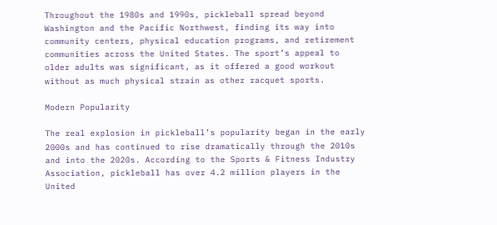Throughout the 1980s and 1990s, pickleball spread beyond Washington and the Pacific Northwest, finding its way into community centers, physical education programs, and retirement communities across the United States. The sport’s appeal to older adults was significant, as it offered a good workout without as much physical strain as other racquet sports.

Modern Popularity

The real explosion in pickleball’s popularity began in the early 2000s and has continued to rise dramatically through the 2010s and into the 2020s. According to the Sports & Fitness Industry Association, pickleball has over 4.2 million players in the United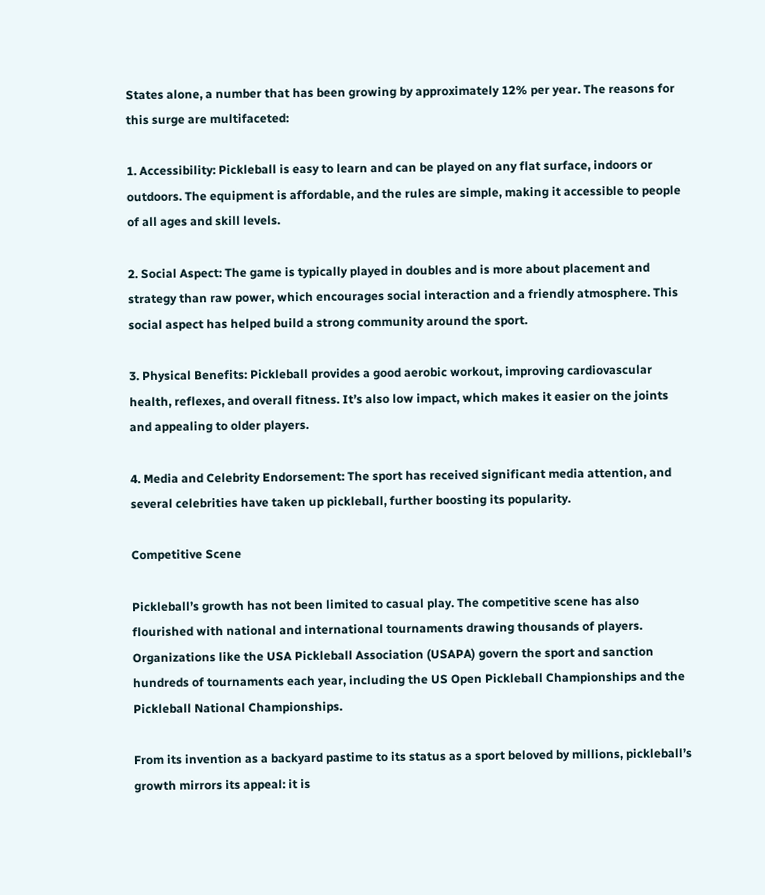States alone, a number that has been growing by approximately 12% per year. The reasons for this surge are multifaceted:

1. Accessibility: Pickleball is easy to learn and can be played on any flat surface, indoors or outdoors. The equipment is affordable, and the rules are simple, making it accessible to people of all ages and skill levels.

2. Social Aspect: The game is typically played in doubles and is more about placement and strategy than raw power, which encourages social interaction and a friendly atmosphere. This social aspect has helped build a strong community around the sport.

3. Physical Benefits: Pickleball provides a good aerobic workout, improving cardiovascular health, reflexes, and overall fitness. It’s also low impact, which makes it easier on the joints and appealing to older players.

4. Media and Celebrity Endorsement: The sport has received significant media attention, and several celebrities have taken up pickleball, further boosting its popularity.

Competitive Scene

Pickleball’s growth has not been limited to casual play. The competitive scene has also flourished with national and international tournaments drawing thousands of players. Organizations like the USA Pickleball Association (USAPA) govern the sport and sanction hundreds of tournaments each year, including the US Open Pickleball Championships and the Pickleball National Championships.

From its invention as a backyard pastime to its status as a sport beloved by millions, pickleball’s growth mirrors its appeal: it is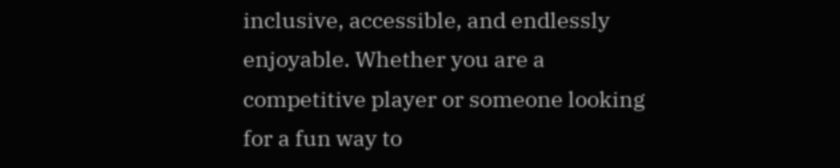inclusive, accessible, and endlessly enjoyable. Whether you are a competitive player or someone looking for a fun way to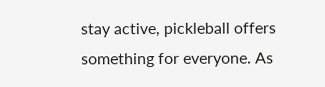stay active, pickleball offers something for everyone. As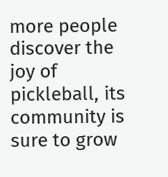more people discover the joy of pickleball, its community is sure to grow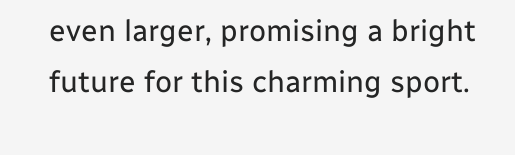even larger, promising a bright future for this charming sport.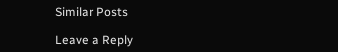Similar Posts

Leave a Reply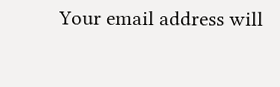Your email address will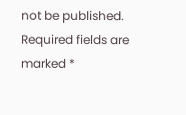not be published. Required fields are marked *